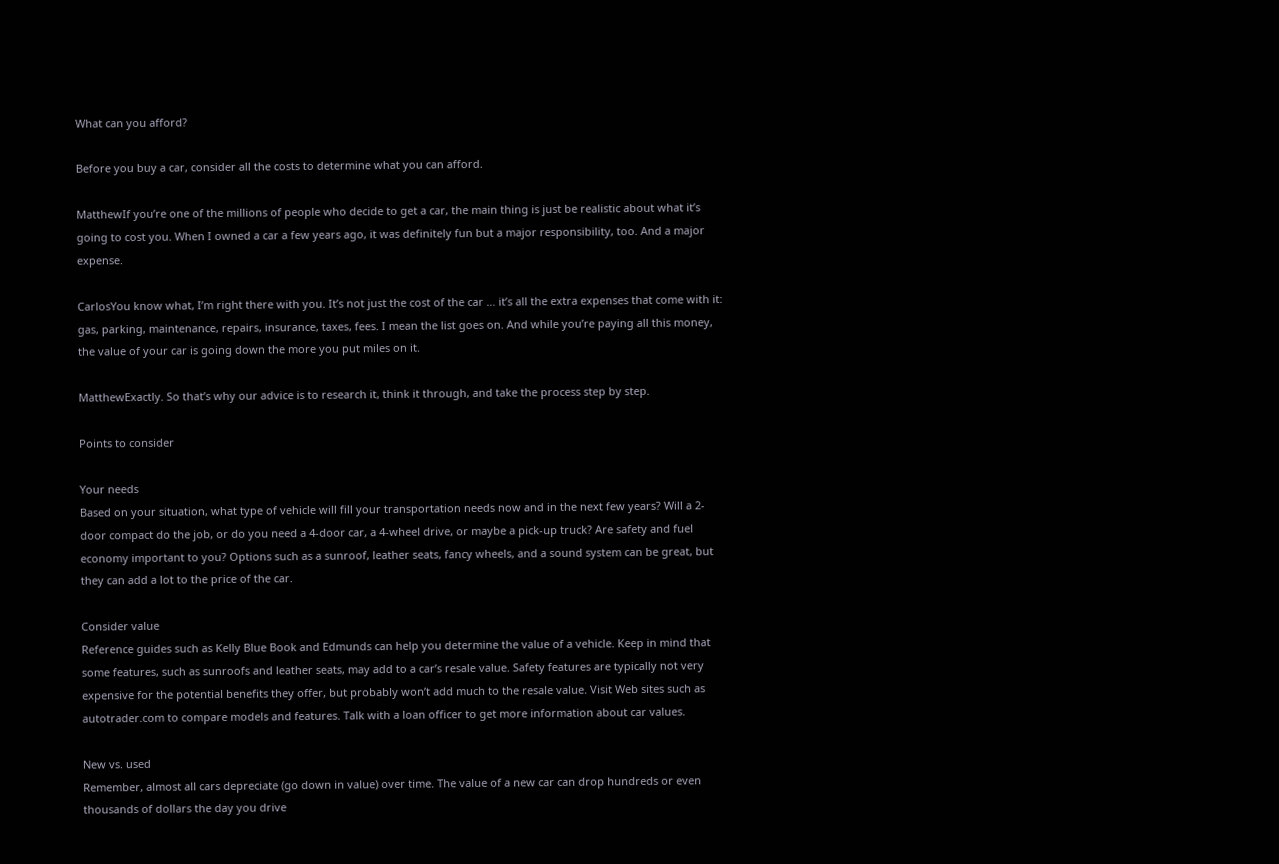What can you afford?

Before you buy a car, consider all the costs to determine what you can afford.

MatthewIf you’re one of the millions of people who decide to get a car, the main thing is just be realistic about what it’s going to cost you. When I owned a car a few years ago, it was definitely fun but a major responsibility, too. And a major expense.

CarlosYou know what, I’m right there with you. It’s not just the cost of the car … it’s all the extra expenses that come with it: gas, parking, maintenance, repairs, insurance, taxes, fees. I mean the list goes on. And while you’re paying all this money, the value of your car is going down the more you put miles on it.

MatthewExactly. So that’s why our advice is to research it, think it through, and take the process step by step.

Points to consider

Your needs
Based on your situation, what type of vehicle will fill your transportation needs now and in the next few years? Will a 2-door compact do the job, or do you need a 4-door car, a 4-wheel drive, or maybe a pick-up truck? Are safety and fuel economy important to you? Options such as a sunroof, leather seats, fancy wheels, and a sound system can be great, but they can add a lot to the price of the car.

Consider value
Reference guides such as Kelly Blue Book and Edmunds can help you determine the value of a vehicle. Keep in mind that some features, such as sunroofs and leather seats, may add to a car’s resale value. Safety features are typically not very expensive for the potential benefits they offer, but probably won’t add much to the resale value. Visit Web sites such as autotrader.com to compare models and features. Talk with a loan officer to get more information about car values.

New vs. used
Remember, almost all cars depreciate (go down in value) over time. The value of a new car can drop hundreds or even thousands of dollars the day you drive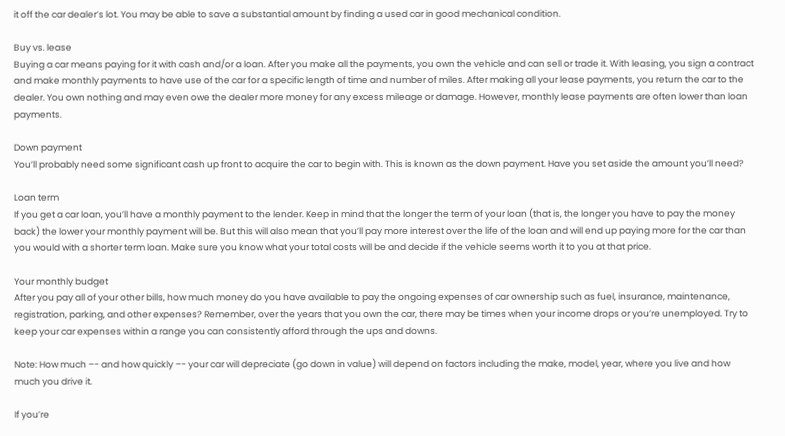it off the car dealer’s lot. You may be able to save a substantial amount by finding a used car in good mechanical condition.

Buy vs. lease
Buying a car means paying for it with cash and/or a loan. After you make all the payments, you own the vehicle and can sell or trade it. With leasing, you sign a contract and make monthly payments to have use of the car for a specific length of time and number of miles. After making all your lease payments, you return the car to the dealer. You own nothing and may even owe the dealer more money for any excess mileage or damage. However, monthly lease payments are often lower than loan payments.

Down payment
You’ll probably need some significant cash up front to acquire the car to begin with. This is known as the down payment. Have you set aside the amount you’ll need?

Loan term
If you get a car loan, you’ll have a monthly payment to the lender. Keep in mind that the longer the term of your loan (that is, the longer you have to pay the money back) the lower your monthly payment will be. But this will also mean that you’ll pay more interest over the life of the loan and will end up paying more for the car than you would with a shorter term loan. Make sure you know what your total costs will be and decide if the vehicle seems worth it to you at that price.

Your monthly budget
After you pay all of your other bills, how much money do you have available to pay the ongoing expenses of car ownership such as fuel, insurance, maintenance, registration, parking, and other expenses? Remember, over the years that you own the car, there may be times when your income drops or you’re unemployed. Try to keep your car expenses within a range you can consistently afford through the ups and downs.

Note: How much –- and how quickly –- your car will depreciate (go down in value) will depend on factors including the make, model, year, where you live and how much you drive it.

If you’re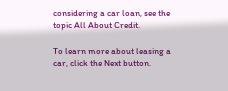considering a car loan, see the topic All About Credit.

To learn more about leasing a car, click the Next button.